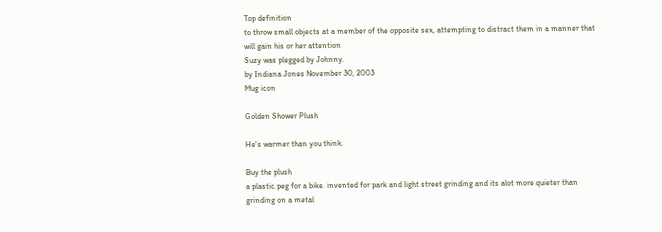Top definition
to throw small objects at a member of the opposite sex, attempting to distract them in a manner that will gain his or her attention
Suzy was plegged by Johnny.
by Indiana Jones November 30, 2003
Mug icon

Golden Shower Plush

He's warmer than you think.

Buy the plush
a plastic peg for a bike. invented for park and light street grinding and its alot more quieter than grinding on a metal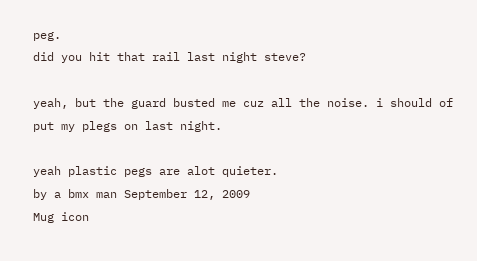peg.
did you hit that rail last night steve?

yeah, but the guard busted me cuz all the noise. i should of put my plegs on last night.

yeah plastic pegs are alot quieter.
by a bmx man September 12, 2009
Mug icon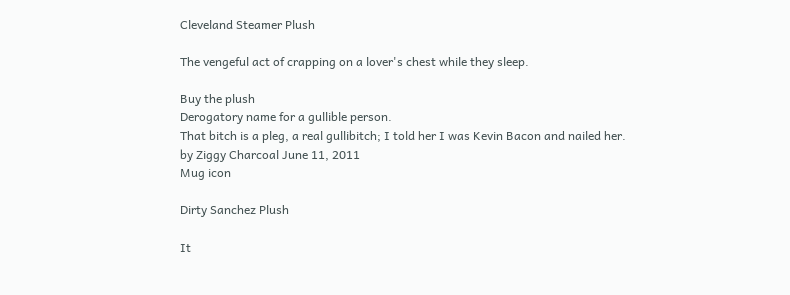Cleveland Steamer Plush

The vengeful act of crapping on a lover's chest while they sleep.

Buy the plush
Derogatory name for a gullible person.
That bitch is a pleg, a real gullibitch; I told her I was Kevin Bacon and nailed her.
by Ziggy Charcoal June 11, 2011
Mug icon

Dirty Sanchez Plush

It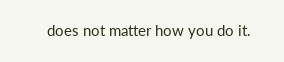does not matter how you do it.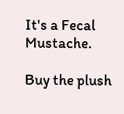It's a Fecal Mustache.

Buy the plush